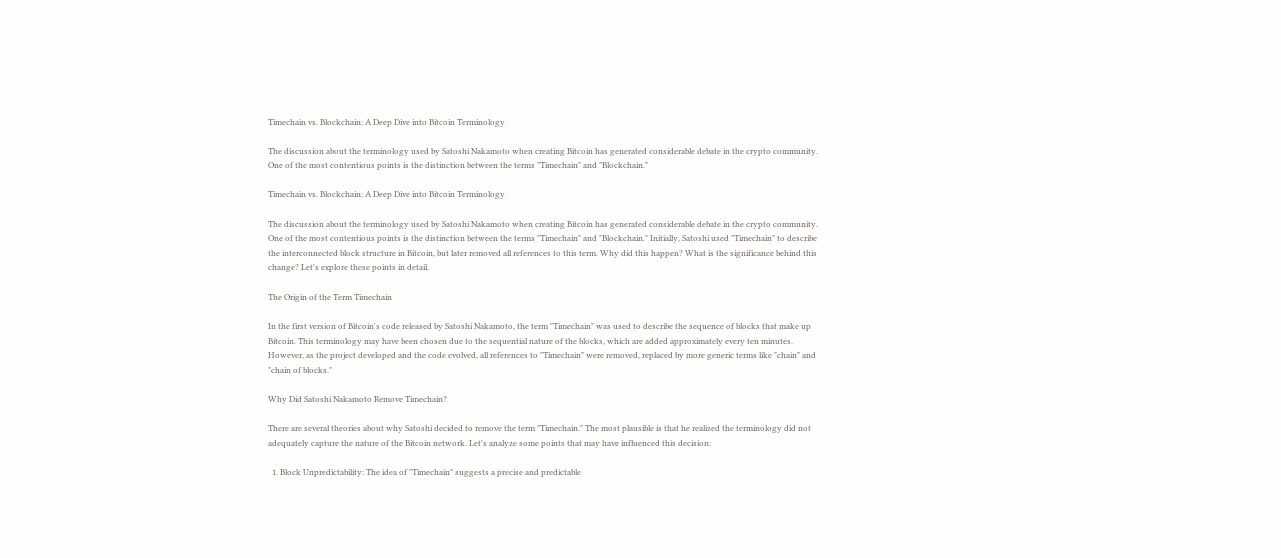Timechain vs. Blockchain: A Deep Dive into Bitcoin Terminology

The discussion about the terminology used by Satoshi Nakamoto when creating Bitcoin has generated considerable debate in the crypto community. One of the most contentious points is the distinction between the terms "Timechain" and "Blockchain."

Timechain vs. Blockchain: A Deep Dive into Bitcoin Terminology

The discussion about the terminology used by Satoshi Nakamoto when creating Bitcoin has generated considerable debate in the crypto community. One of the most contentious points is the distinction between the terms "Timechain" and "Blockchain." Initially, Satoshi used "Timechain" to describe the interconnected block structure in Bitcoin, but later removed all references to this term. Why did this happen? What is the significance behind this change? Let's explore these points in detail.

The Origin of the Term Timechain

In the first version of Bitcoin's code released by Satoshi Nakamoto, the term "Timechain" was used to describe the sequence of blocks that make up Bitcoin. This terminology may have been chosen due to the sequential nature of the blocks, which are added approximately every ten minutes. However, as the project developed and the code evolved, all references to "Timechain" were removed, replaced by more generic terms like "chain" and "chain of blocks."

Why Did Satoshi Nakamoto Remove Timechain?

There are several theories about why Satoshi decided to remove the term "Timechain." The most plausible is that he realized the terminology did not adequately capture the nature of the Bitcoin network. Let's analyze some points that may have influenced this decision:

  1. Block Unpredictability: The idea of "Timechain" suggests a precise and predictable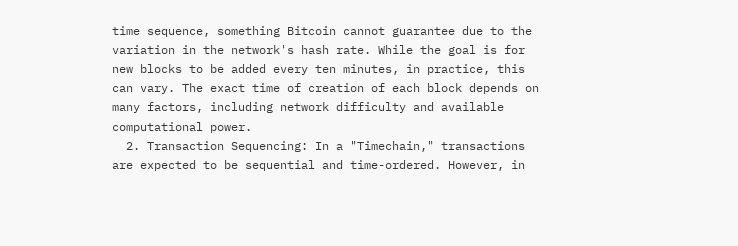time sequence, something Bitcoin cannot guarantee due to the variation in the network's hash rate. While the goal is for new blocks to be added every ten minutes, in practice, this can vary. The exact time of creation of each block depends on many factors, including network difficulty and available computational power.
  2. Transaction Sequencing: In a "Timechain," transactions are expected to be sequential and time-ordered. However, in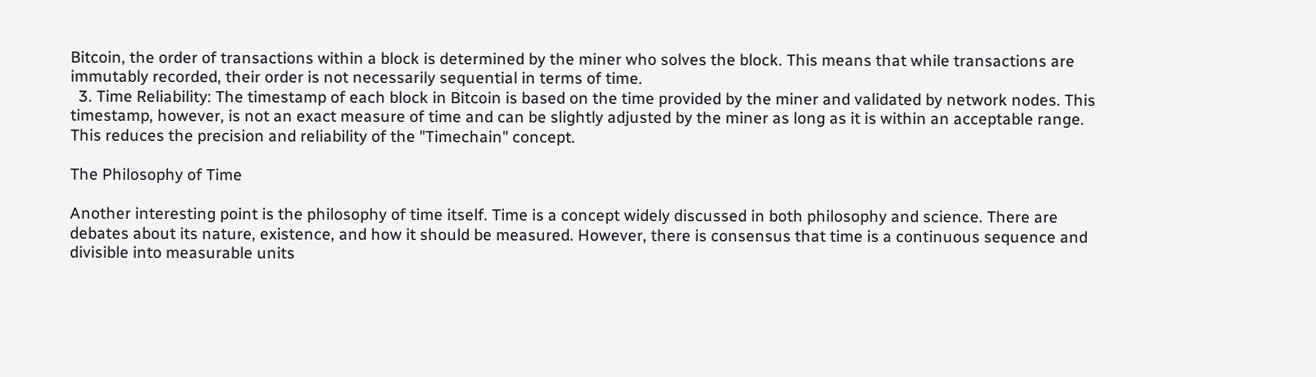Bitcoin, the order of transactions within a block is determined by the miner who solves the block. This means that while transactions are immutably recorded, their order is not necessarily sequential in terms of time.
  3. Time Reliability: The timestamp of each block in Bitcoin is based on the time provided by the miner and validated by network nodes. This timestamp, however, is not an exact measure of time and can be slightly adjusted by the miner as long as it is within an acceptable range. This reduces the precision and reliability of the "Timechain" concept.

The Philosophy of Time

Another interesting point is the philosophy of time itself. Time is a concept widely discussed in both philosophy and science. There are debates about its nature, existence, and how it should be measured. However, there is consensus that time is a continuous sequence and divisible into measurable units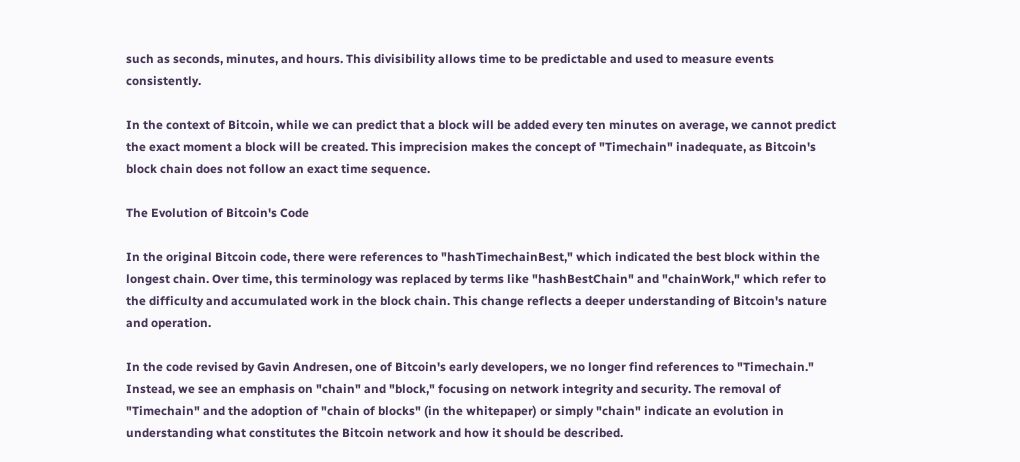such as seconds, minutes, and hours. This divisibility allows time to be predictable and used to measure events consistently.

In the context of Bitcoin, while we can predict that a block will be added every ten minutes on average, we cannot predict the exact moment a block will be created. This imprecision makes the concept of "Timechain" inadequate, as Bitcoin's block chain does not follow an exact time sequence.

The Evolution of Bitcoin's Code

In the original Bitcoin code, there were references to "hashTimechainBest," which indicated the best block within the longest chain. Over time, this terminology was replaced by terms like "hashBestChain" and "chainWork," which refer to the difficulty and accumulated work in the block chain. This change reflects a deeper understanding of Bitcoin's nature and operation.

In the code revised by Gavin Andresen, one of Bitcoin's early developers, we no longer find references to "Timechain." Instead, we see an emphasis on "chain" and "block," focusing on network integrity and security. The removal of "Timechain" and the adoption of "chain of blocks" (in the whitepaper) or simply "chain" indicate an evolution in understanding what constitutes the Bitcoin network and how it should be described.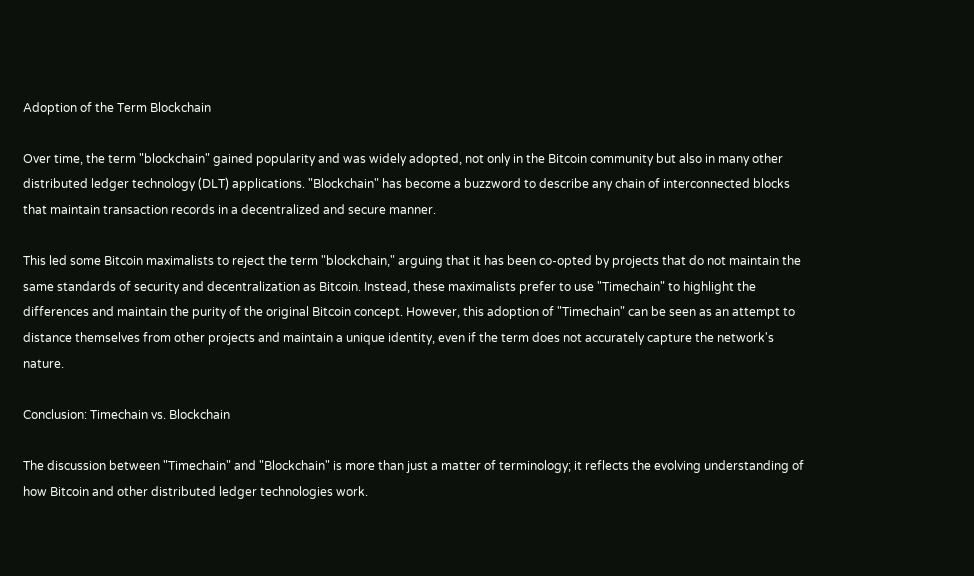Adoption of the Term Blockchain

Over time, the term "blockchain" gained popularity and was widely adopted, not only in the Bitcoin community but also in many other distributed ledger technology (DLT) applications. "Blockchain" has become a buzzword to describe any chain of interconnected blocks that maintain transaction records in a decentralized and secure manner.

This led some Bitcoin maximalists to reject the term "blockchain," arguing that it has been co-opted by projects that do not maintain the same standards of security and decentralization as Bitcoin. Instead, these maximalists prefer to use "Timechain" to highlight the differences and maintain the purity of the original Bitcoin concept. However, this adoption of "Timechain" can be seen as an attempt to distance themselves from other projects and maintain a unique identity, even if the term does not accurately capture the network's nature.

Conclusion: Timechain vs. Blockchain

The discussion between "Timechain" and "Blockchain" is more than just a matter of terminology; it reflects the evolving understanding of how Bitcoin and other distributed ledger technologies work.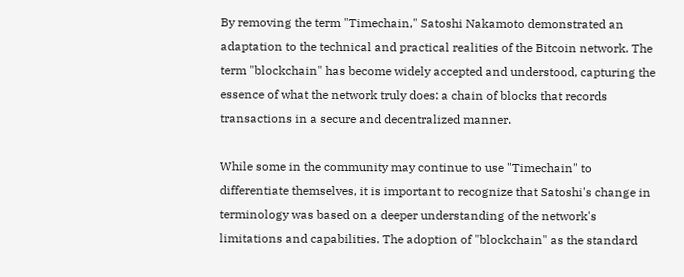By removing the term "Timechain," Satoshi Nakamoto demonstrated an adaptation to the technical and practical realities of the Bitcoin network. The term "blockchain" has become widely accepted and understood, capturing the essence of what the network truly does: a chain of blocks that records transactions in a secure and decentralized manner.

While some in the community may continue to use "Timechain" to differentiate themselves, it is important to recognize that Satoshi's change in terminology was based on a deeper understanding of the network's limitations and capabilities. The adoption of "blockchain" as the standard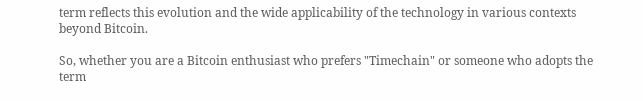term reflects this evolution and the wide applicability of the technology in various contexts beyond Bitcoin.

So, whether you are a Bitcoin enthusiast who prefers "Timechain" or someone who adopts the term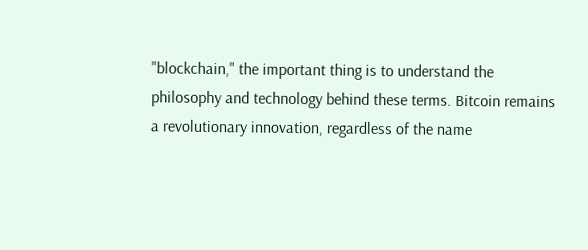"blockchain," the important thing is to understand the philosophy and technology behind these terms. Bitcoin remains a revolutionary innovation, regardless of the name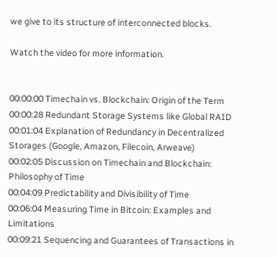we give to its structure of interconnected blocks.

Watch the video for more information.


00:00:00 Timechain vs. Blockchain: Origin of the Term
00:00:28 Redundant Storage Systems like Global RAID
00:01:04 Explanation of Redundancy in Decentralized Storages (Google, Amazon, Filecoin, Arweave)
00:02:05 Discussion on Timechain and Blockchain: Philosophy of Time
00:04:09 Predictability and Divisibility of Time
00:06:04 Measuring Time in Bitcoin: Examples and Limitations
00:09:21 Sequencing and Guarantees of Transactions in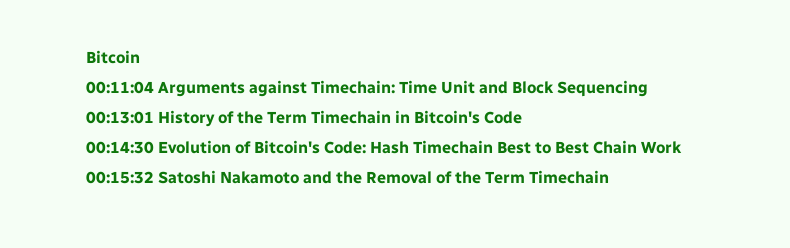Bitcoin
00:11:04 Arguments against Timechain: Time Unit and Block Sequencing
00:13:01 History of the Term Timechain in Bitcoin's Code
00:14:30 Evolution of Bitcoin's Code: Hash Timechain Best to Best Chain Work
00:15:32 Satoshi Nakamoto and the Removal of the Term Timechain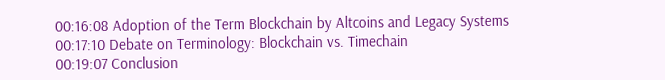00:16:08 Adoption of the Term Blockchain by Altcoins and Legacy Systems
00:17:10 Debate on Terminology: Blockchain vs. Timechain
00:19:07 Conclusion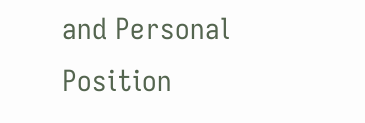and Personal Position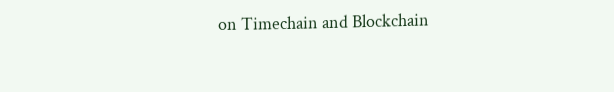on Timechain and Blockchain